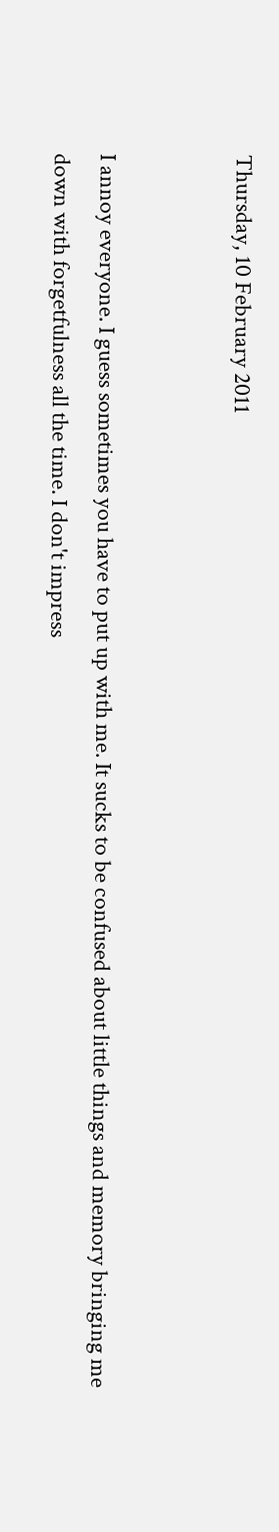Thursday, 10 February 2011


I annoy everyone. I guess sometimes you have to put up with me. It sucks to be confused about little things and memory bringing me down with forgetfulness all the time. I don't impress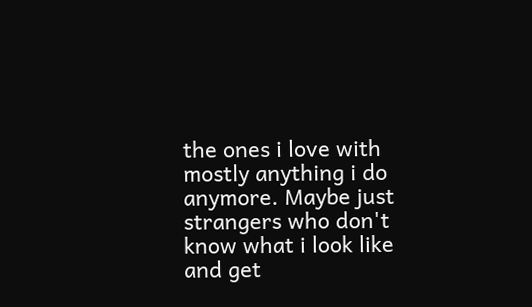the ones i love with mostly anything i do anymore. Maybe just strangers who don't know what i look like and get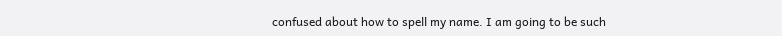confused about how to spell my name. I am going to be such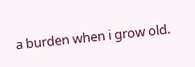a burden when i grow old.